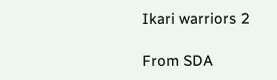Ikari warriors 2

From SDA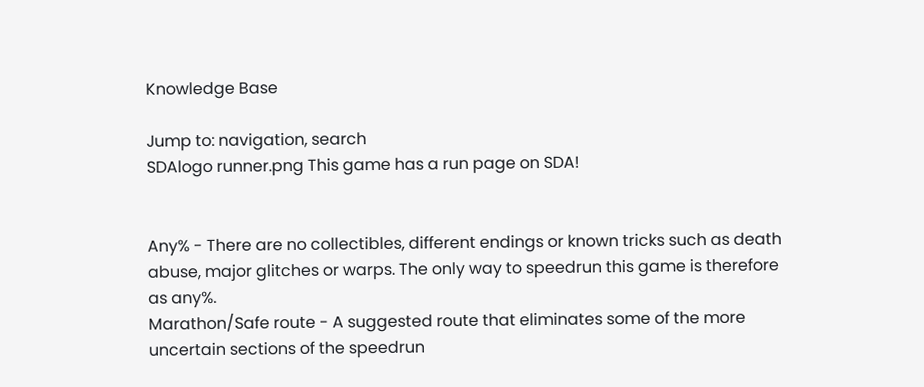Knowledge Base

Jump to: navigation, search
SDAlogo runner.png This game has a run page on SDA!


Any% - There are no collectibles, different endings or known tricks such as death abuse, major glitches or warps. The only way to speedrun this game is therefore as any%.
Marathon/Safe route - A suggested route that eliminates some of the more uncertain sections of the speedrun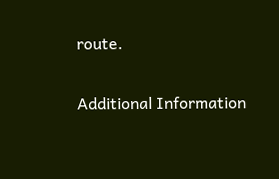route.

Additional Information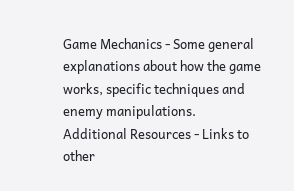Game Mechanics - Some general explanations about how the game works, specific techniques and enemy manipulations.
Additional Resources - Links to other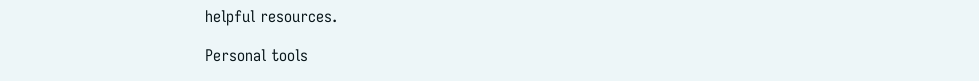helpful resources.

Personal tools